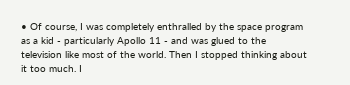• Of course, I was completely enthralled by the space program as a kid - particularly Apollo 11 - and was glued to the television like most of the world. Then I stopped thinking about it too much. I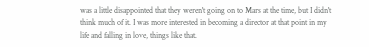was a little disappointed that they weren't going on to Mars at the time, but I didn't think much of it. I was more interested in becoming a director at that point in my life and falling in love, things like that.